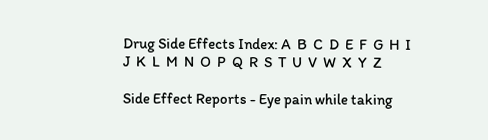Drug Side Effects Index: A  B  C  D  E  F  G  H  I  J  K  L  M  N  O  P  Q  R  S  T  U  V  W  X  Y  Z

Side Effect Reports - Eye pain while taking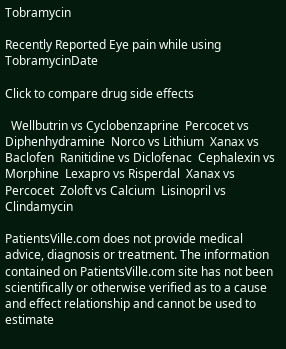Tobramycin

Recently Reported Eye pain while using TobramycinDate

Click to compare drug side effects

  Wellbutrin vs Cyclobenzaprine  Percocet vs Diphenhydramine  Norco vs Lithium  Xanax vs Baclofen  Ranitidine vs Diclofenac  Cephalexin vs Morphine  Lexapro vs Risperdal  Xanax vs Percocet  Zoloft vs Calcium  Lisinopril vs Clindamycin

PatientsVille.com does not provide medical advice, diagnosis or treatment. The information contained on PatientsVille.com site has not been scientifically or otherwise verified as to a cause and effect relationship and cannot be used to estimate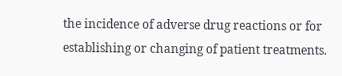the incidence of adverse drug reactions or for establishing or changing of patient treatments.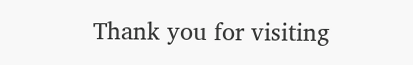Thank you for visiting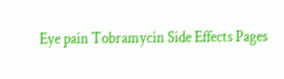Eye pain Tobramycin Side Effects Pages